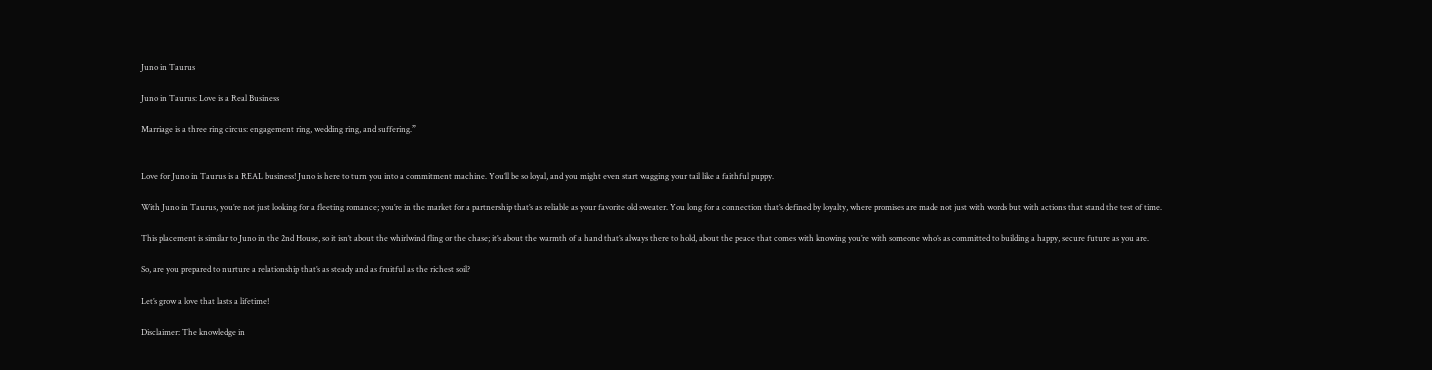Juno in Taurus

Juno in Taurus: Love is a Real Business

Marriage is a three ring circus: engagement ring, wedding ring, and suffering.”


Love for Juno in Taurus is a REAL business! Juno is here to turn you into a commitment machine. You’ll be so loyal, and you might even start wagging your tail like a faithful puppy.

With Juno in Taurus, you’re not just looking for a fleeting romance; you’re in the market for a partnership that’s as reliable as your favorite old sweater. You long for a connection that’s defined by loyalty, where promises are made not just with words but with actions that stand the test of time.

This placement is similar to Juno in the 2nd House, so it isn’t about the whirlwind fling or the chase; it’s about the warmth of a hand that’s always there to hold, about the peace that comes with knowing you’re with someone who’s as committed to building a happy, secure future as you are.

So, are you prepared to nurture a relationship that’s as steady and as fruitful as the richest soil?

Let’s grow a love that lasts a lifetime!

Disclaimer: The knowledge in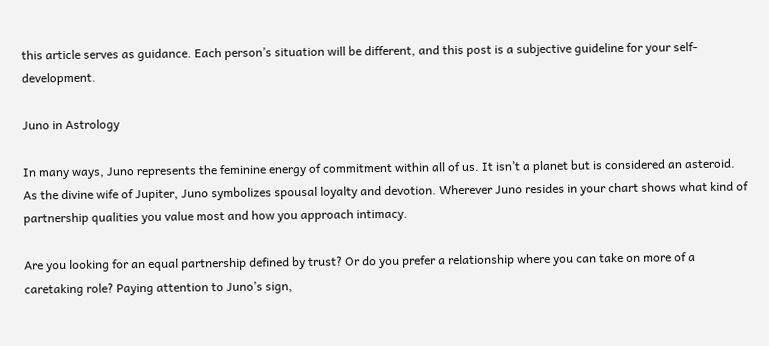this article serves as guidance. Each person’s situation will be different, and this post is a subjective guideline for your self-development.

Juno in Astrology

In many ways, Juno represents the feminine energy of commitment within all of us. It isn’t a planet but is considered an asteroid. As the divine wife of Jupiter, Juno symbolizes spousal loyalty and devotion. Wherever Juno resides in your chart shows what kind of partnership qualities you value most and how you approach intimacy.

Are you looking for an equal partnership defined by trust? Or do you prefer a relationship where you can take on more of a caretaking role? Paying attention to Juno’s sign,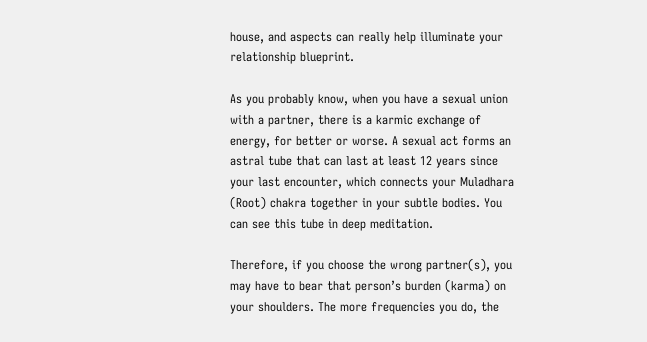house, and aspects can really help illuminate your relationship blueprint.

As you probably know, when you have a sexual union with a partner, there is a karmic exchange of energy, for better or worse. A sexual act forms an astral tube that can last at least 12 years since your last encounter, which connects your Muladhara (Root) chakra together in your subtle bodies. You can see this tube in deep meditation.

Therefore, if you choose the wrong partner(s), you may have to bear that person’s burden (karma) on your shoulders. The more frequencies you do, the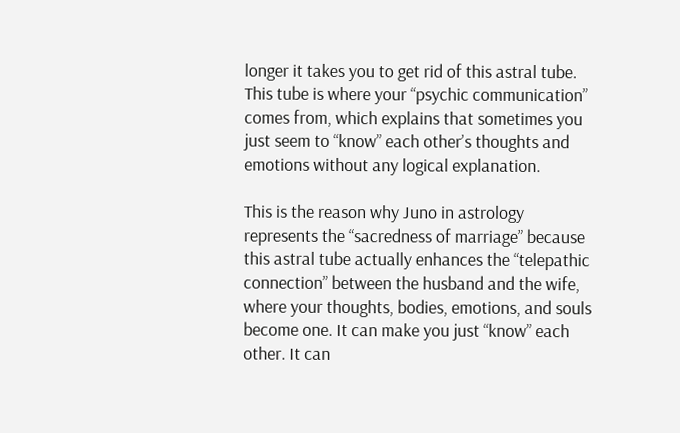longer it takes you to get rid of this astral tube. This tube is where your “psychic communication” comes from, which explains that sometimes you just seem to “know” each other’s thoughts and emotions without any logical explanation.

This is the reason why Juno in astrology represents the “sacredness of marriage” because this astral tube actually enhances the “telepathic connection” between the husband and the wife, where your thoughts, bodies, emotions, and souls become one. It can make you just “know” each other. It can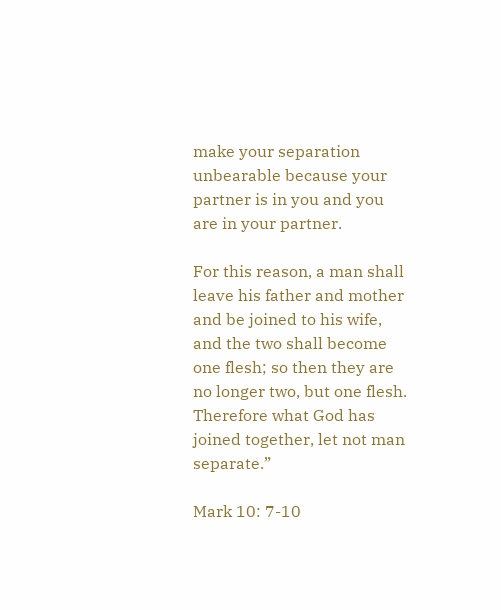make your separation unbearable because your partner is in you and you are in your partner.

For this reason, a man shall leave his father and mother and be joined to his wife, and the two shall become one flesh; so then they are no longer two, but one flesh. Therefore what God has joined together, let not man separate.”

Mark 10: 7-10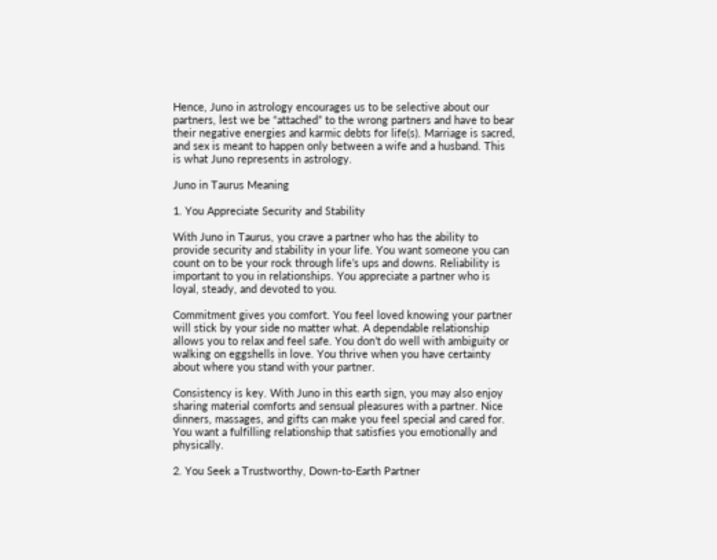Hence, Juno in astrology encourages us to be selective about our partners, lest we be “attached” to the wrong partners and have to bear their negative energies and karmic debts for life(s). Marriage is sacred, and sex is meant to happen only between a wife and a husband. This is what Juno represents in astrology.

Juno in Taurus Meaning

1. You Appreciate Security and Stability

With Juno in Taurus, you crave a partner who has the ability to provide security and stability in your life. You want someone you can count on to be your rock through life’s ups and downs. Reliability is important to you in relationships. You appreciate a partner who is loyal, steady, and devoted to you.

Commitment gives you comfort. You feel loved knowing your partner will stick by your side no matter what. A dependable relationship allows you to relax and feel safe. You don’t do well with ambiguity or walking on eggshells in love. You thrive when you have certainty about where you stand with your partner.

Consistency is key. With Juno in this earth sign, you may also enjoy sharing material comforts and sensual pleasures with a partner. Nice dinners, massages, and gifts can make you feel special and cared for. You want a fulfilling relationship that satisfies you emotionally and physically.

2. You Seek a Trustworthy, Down-to-Earth Partner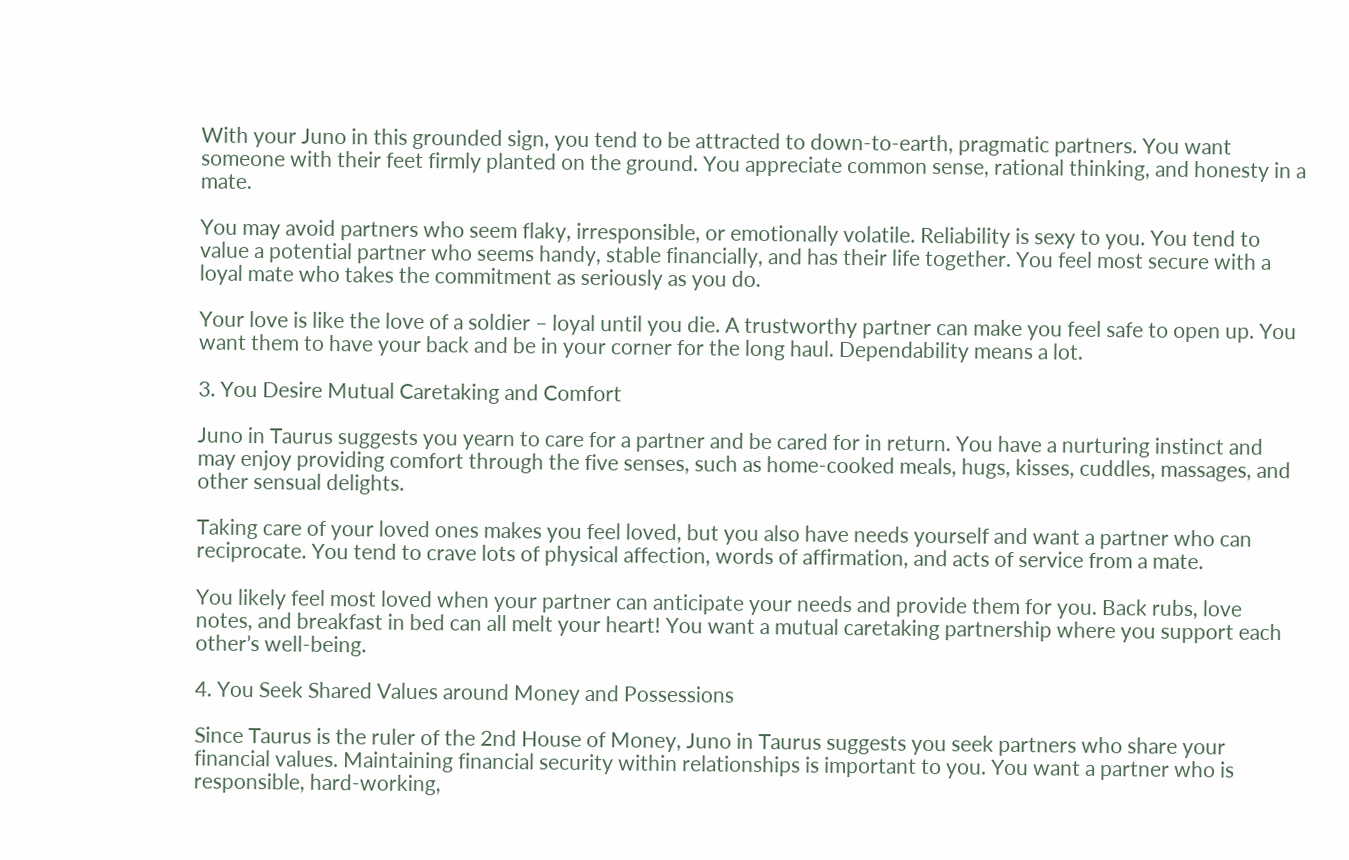With your Juno in this grounded sign, you tend to be attracted to down-to-earth, pragmatic partners. You want someone with their feet firmly planted on the ground. You appreciate common sense, rational thinking, and honesty in a mate.

You may avoid partners who seem flaky, irresponsible, or emotionally volatile. Reliability is sexy to you. You tend to value a potential partner who seems handy, stable financially, and has their life together. You feel most secure with a loyal mate who takes the commitment as seriously as you do.

Your love is like the love of a soldier – loyal until you die. A trustworthy partner can make you feel safe to open up. You want them to have your back and be in your corner for the long haul. Dependability means a lot.

3. You Desire Mutual Caretaking and Comfort

Juno in Taurus suggests you yearn to care for a partner and be cared for in return. You have a nurturing instinct and may enjoy providing comfort through the five senses, such as home-cooked meals, hugs, kisses, cuddles, massages, and other sensual delights.

Taking care of your loved ones makes you feel loved, but you also have needs yourself and want a partner who can reciprocate. You tend to crave lots of physical affection, words of affirmation, and acts of service from a mate.

You likely feel most loved when your partner can anticipate your needs and provide them for you. Back rubs, love notes, and breakfast in bed can all melt your heart! You want a mutual caretaking partnership where you support each other’s well-being.

4. You Seek Shared Values around Money and Possessions

Since Taurus is the ruler of the 2nd House of Money, Juno in Taurus suggests you seek partners who share your financial values. Maintaining financial security within relationships is important to you. You want a partner who is responsible, hard-working,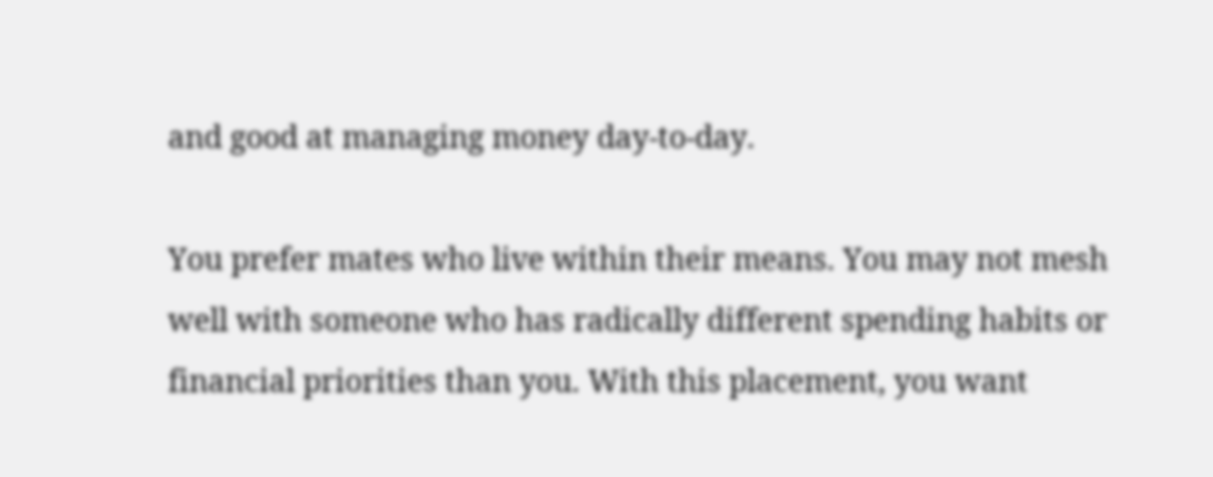and good at managing money day-to-day.

You prefer mates who live within their means. You may not mesh well with someone who has radically different spending habits or financial priorities than you. With this placement, you want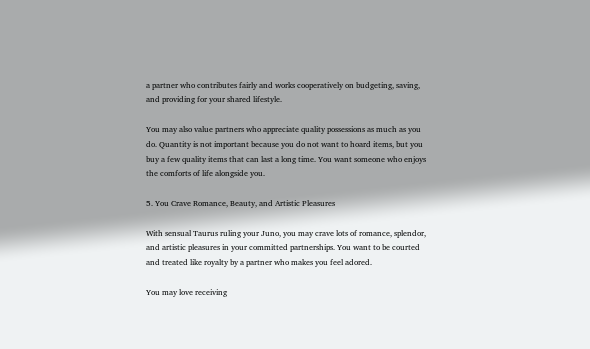a partner who contributes fairly and works cooperatively on budgeting, saving, and providing for your shared lifestyle.

You may also value partners who appreciate quality possessions as much as you do. Quantity is not important because you do not want to hoard items, but you buy a few quality items that can last a long time. You want someone who enjoys the comforts of life alongside you.

5. You Crave Romance, Beauty, and Artistic Pleasures

With sensual Taurus ruling your Juno, you may crave lots of romance, splendor, and artistic pleasures in your committed partnerships. You want to be courted and treated like royalty by a partner who makes you feel adored.

You may love receiving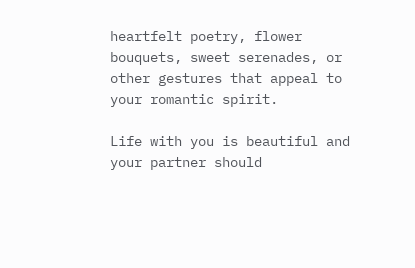heartfelt poetry, flower bouquets, sweet serenades, or other gestures that appeal to your romantic spirit.

Life with you is beautiful and your partner should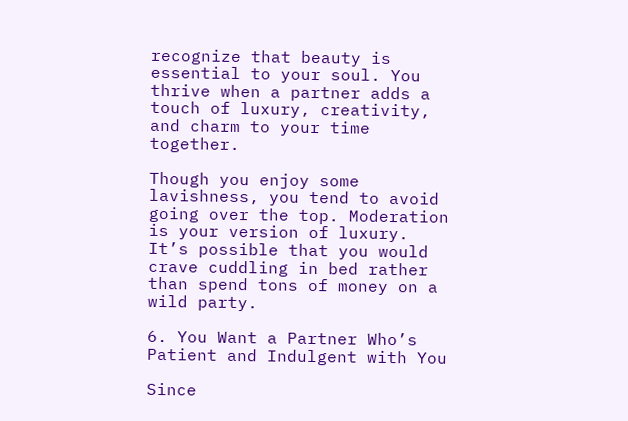recognize that beauty is essential to your soul. You thrive when a partner adds a touch of luxury, creativity, and charm to your time together.

Though you enjoy some lavishness, you tend to avoid going over the top. Moderation is your version of luxury. It’s possible that you would crave cuddling in bed rather than spend tons of money on a wild party.

6. You Want a Partner Who’s Patient and Indulgent with You

Since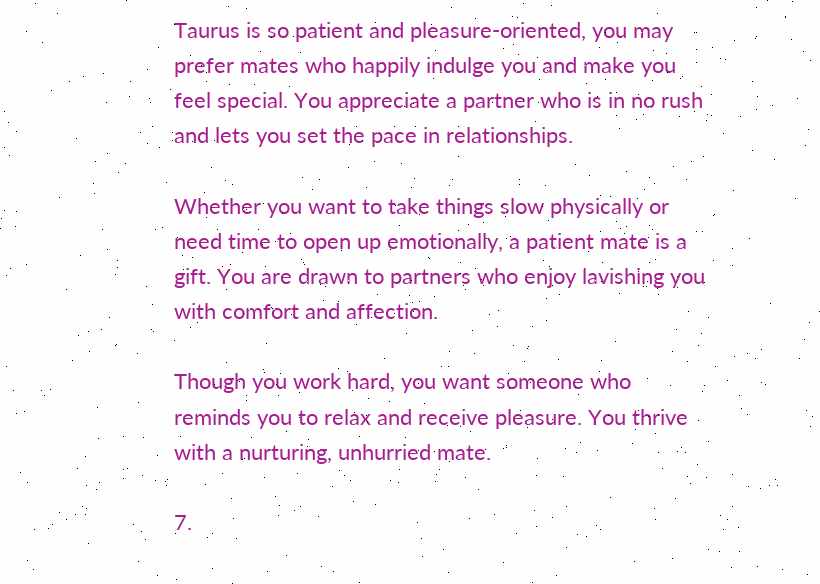Taurus is so patient and pleasure-oriented, you may prefer mates who happily indulge you and make you feel special. You appreciate a partner who is in no rush and lets you set the pace in relationships.

Whether you want to take things slow physically or need time to open up emotionally, a patient mate is a gift. You are drawn to partners who enjoy lavishing you with comfort and affection.

Though you work hard, you want someone who reminds you to relax and receive pleasure. You thrive with a nurturing, unhurried mate.

7.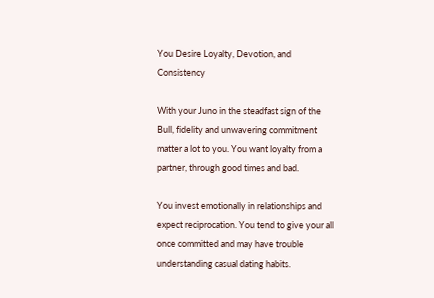You Desire Loyalty, Devotion, and Consistency

With your Juno in the steadfast sign of the Bull, fidelity and unwavering commitment matter a lot to you. You want loyalty from a partner, through good times and bad.

You invest emotionally in relationships and expect reciprocation. You tend to give your all once committed and may have trouble understanding casual dating habits.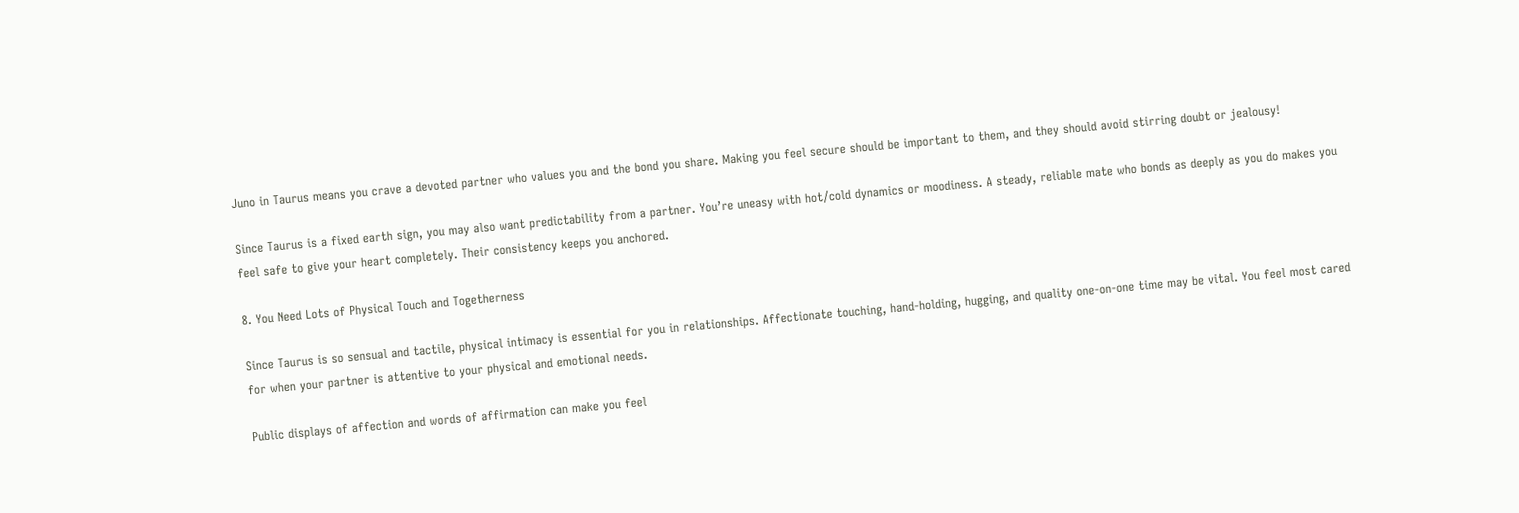Juno in Taurus means you crave a devoted partner who values you and the bond you share. Making you feel secure should be important to them, and they should avoid stirring doubt or jealousy!

Since Taurus is a fixed earth sign, you may also want predictability from a partner. You’re uneasy with hot/cold dynamics or moodiness. A steady, reliable mate who bonds as deeply as you do makes you feel safe to give your heart completely. Their consistency keeps you anchored.

8. You Need Lots of Physical Touch and Togetherness

Since Taurus is so sensual and tactile, physical intimacy is essential for you in relationships. Affectionate touching, hand-holding, hugging, and quality one-on-one time may be vital. You feel most cared for when your partner is attentive to your physical and emotional needs.

Public displays of affection and words of affirmation can make you feel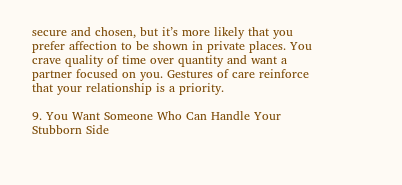secure and chosen, but it’s more likely that you prefer affection to be shown in private places. You crave quality of time over quantity and want a partner focused on you. Gestures of care reinforce that your relationship is a priority.

9. You Want Someone Who Can Handle Your Stubborn Side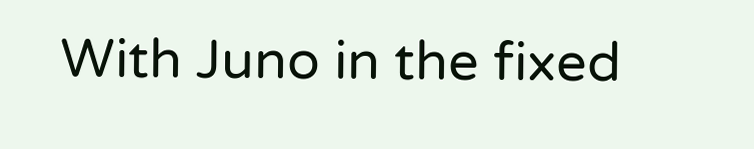With Juno in the fixed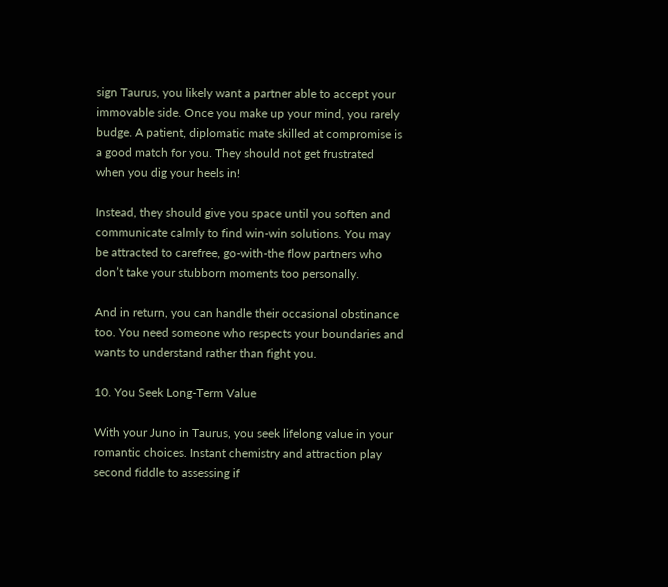sign Taurus, you likely want a partner able to accept your immovable side. Once you make up your mind, you rarely budge. A patient, diplomatic mate skilled at compromise is a good match for you. They should not get frustrated when you dig your heels in!

Instead, they should give you space until you soften and communicate calmly to find win-win solutions. You may be attracted to carefree, go-with-the flow partners who don’t take your stubborn moments too personally.

And in return, you can handle their occasional obstinance too. You need someone who respects your boundaries and wants to understand rather than fight you.

10. You Seek Long-Term Value

With your Juno in Taurus, you seek lifelong value in your romantic choices. Instant chemistry and attraction play second fiddle to assessing if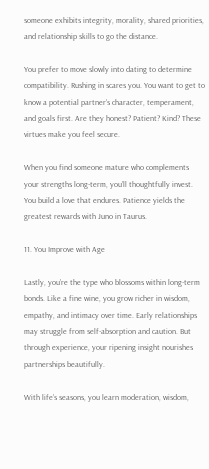someone exhibits integrity, morality, shared priorities, and relationship skills to go the distance.

You prefer to move slowly into dating to determine compatibility. Rushing in scares you. You want to get to know a potential partner’s character, temperament, and goals first. Are they honest? Patient? Kind? These virtues make you feel secure.

When you find someone mature who complements your strengths long-term, you’ll thoughtfully invest. You build a love that endures. Patience yields the greatest rewards with Juno in Taurus.

11. You Improve with Age

Lastly, you’re the type who blossoms within long-term bonds. Like a fine wine, you grow richer in wisdom, empathy, and intimacy over time. Early relationships may struggle from self-absorption and caution. But through experience, your ripening insight nourishes partnerships beautifully.

With life’s seasons, you learn moderation, wisdom,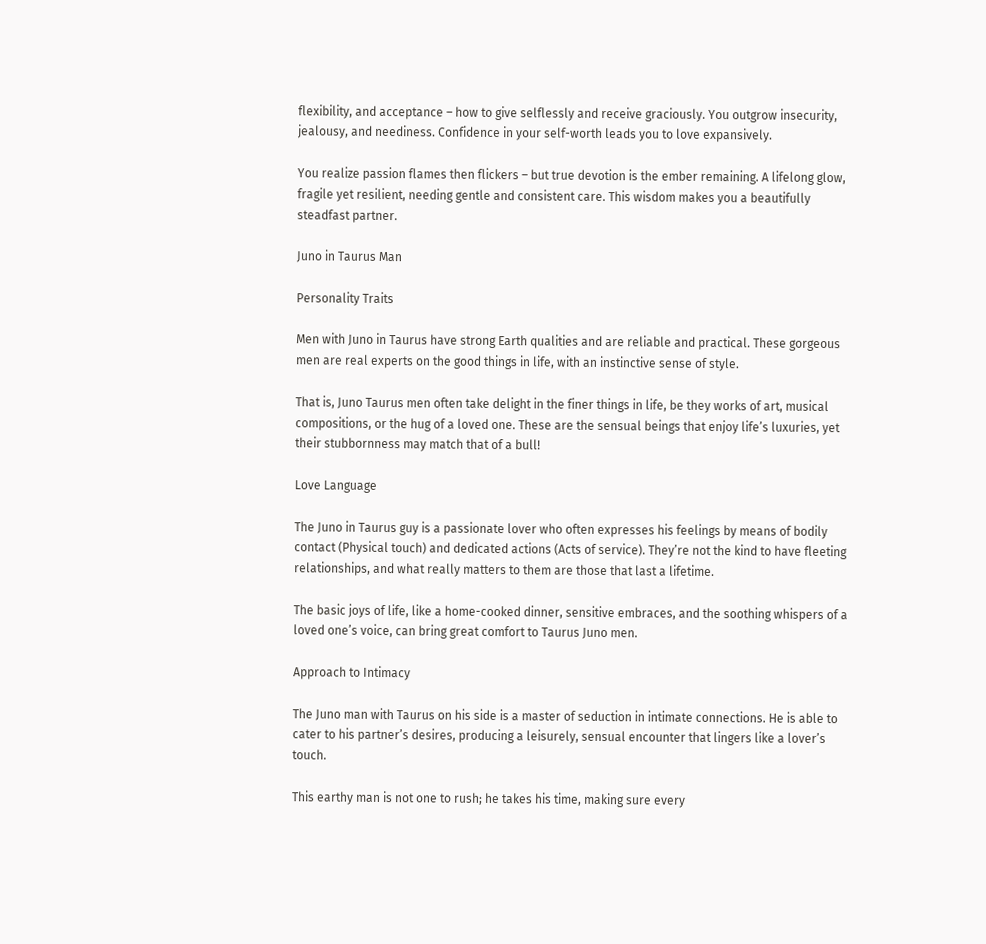flexibility, and acceptance – how to give selflessly and receive graciously. You outgrow insecurity, jealousy, and neediness. Confidence in your self-worth leads you to love expansively.

You realize passion flames then flickers – but true devotion is the ember remaining. A lifelong glow, fragile yet resilient, needing gentle and consistent care. This wisdom makes you a beautifully steadfast partner.

Juno in Taurus Man

Personality Traits

Men with Juno in Taurus have strong Earth qualities and are reliable and practical. These gorgeous men are real experts on the good things in life, with an instinctive sense of style.

That is, Juno Taurus men often take delight in the finer things in life, be they works of art, musical compositions, or the hug of a loved one. These are the sensual beings that enjoy life’s luxuries, yet their stubbornness may match that of a bull!

Love Language

The Juno in Taurus guy is a passionate lover who often expresses his feelings by means of bodily contact (Physical touch) and dedicated actions (Acts of service). They’re not the kind to have fleeting relationships, and what really matters to them are those that last a lifetime.

The basic joys of life, like a home-cooked dinner, sensitive embraces, and the soothing whispers of a loved one’s voice, can bring great comfort to Taurus Juno men.

Approach to Intimacy

The Juno man with Taurus on his side is a master of seduction in intimate connections. He is able to cater to his partner’s desires, producing a leisurely, sensual encounter that lingers like a lover’s touch.

This earthy man is not one to rush; he takes his time, making sure every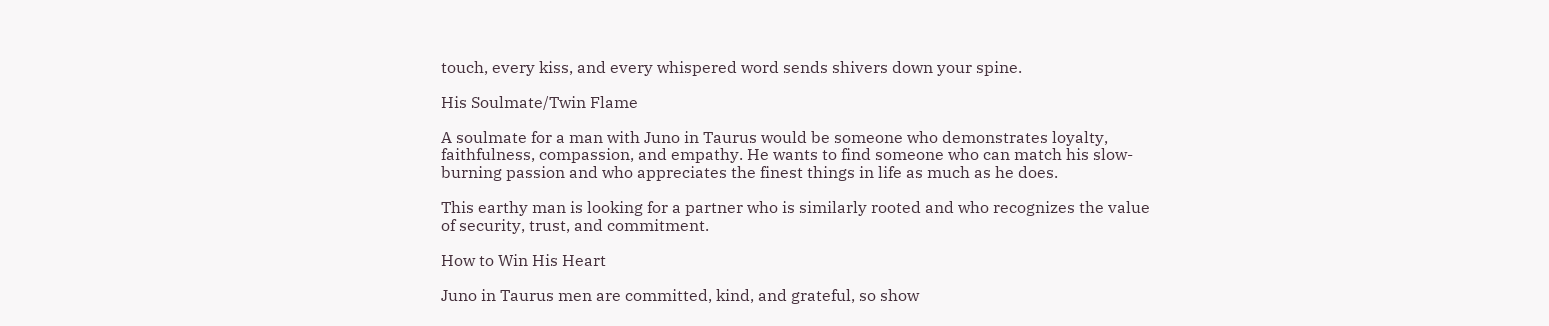touch, every kiss, and every whispered word sends shivers down your spine.

His Soulmate/Twin Flame

A soulmate for a man with Juno in Taurus would be someone who demonstrates loyalty, faithfulness, compassion, and empathy. He wants to find someone who can match his slow-burning passion and who appreciates the finest things in life as much as he does.

This earthy man is looking for a partner who is similarly rooted and who recognizes the value of security, trust, and commitment.

How to Win His Heart

Juno in Taurus men are committed, kind, and grateful, so show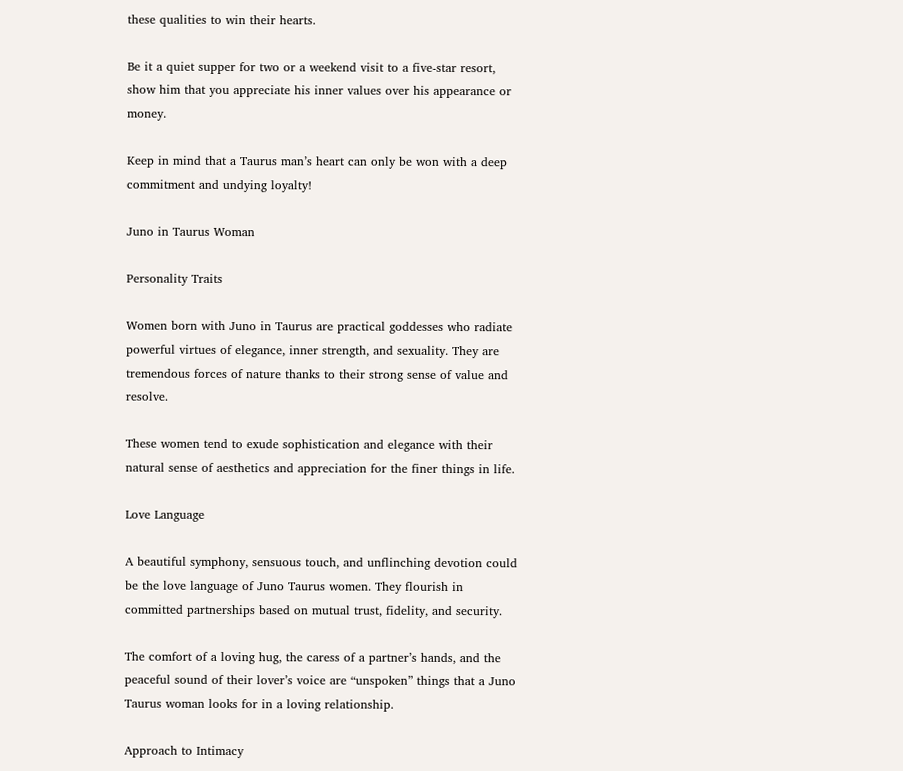these qualities to win their hearts.

Be it a quiet supper for two or a weekend visit to a five-star resort, show him that you appreciate his inner values over his appearance or money.

Keep in mind that a Taurus man’s heart can only be won with a deep commitment and undying loyalty!

Juno in Taurus Woman

Personality Traits

Women born with Juno in Taurus are practical goddesses who radiate powerful virtues of elegance, inner strength, and sexuality. They are tremendous forces of nature thanks to their strong sense of value and resolve.

These women tend to exude sophistication and elegance with their natural sense of aesthetics and appreciation for the finer things in life.

Love Language

A beautiful symphony, sensuous touch, and unflinching devotion could be the love language of Juno Taurus women. They flourish in committed partnerships based on mutual trust, fidelity, and security.

The comfort of a loving hug, the caress of a partner’s hands, and the peaceful sound of their lover’s voice are “unspoken” things that a Juno Taurus woman looks for in a loving relationship.

Approach to Intimacy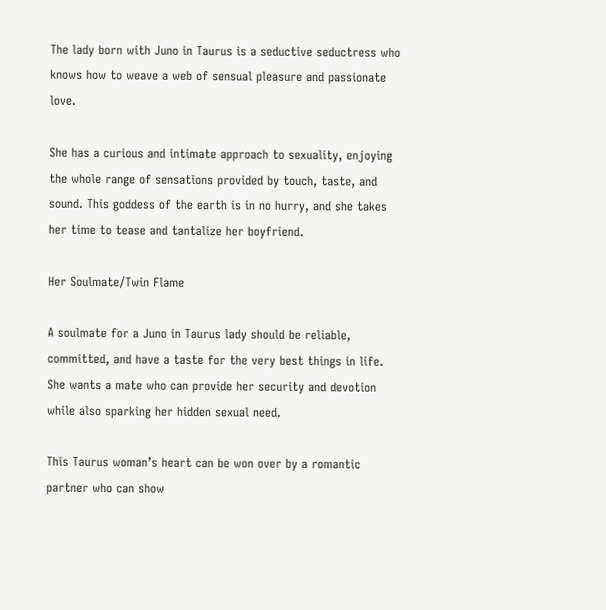The lady born with Juno in Taurus is a seductive seductress who knows how to weave a web of sensual pleasure and passionate love.

She has a curious and intimate approach to sexuality, enjoying the whole range of sensations provided by touch, taste, and sound. This goddess of the earth is in no hurry, and she takes her time to tease and tantalize her boyfriend.

Her Soulmate/Twin Flame

A soulmate for a Juno in Taurus lady should be reliable, committed, and have a taste for the very best things in life. She wants a mate who can provide her security and devotion while also sparking her hidden sexual need.

This Taurus woman’s heart can be won over by a romantic partner who can show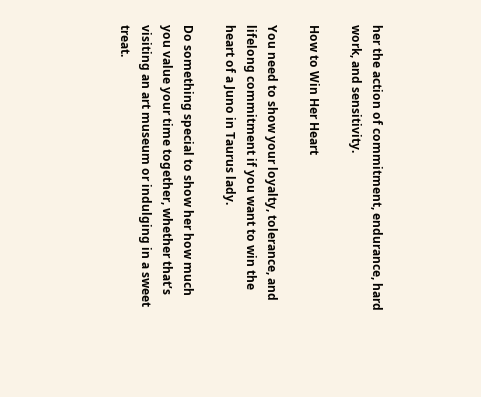her the action of commitment, endurance, hard work, and sensitivity.

How to Win Her Heart

You need to show your loyalty, tolerance, and lifelong commitment if you want to win the heart of a Juno in Taurus lady.

Do something special to show her how much you value your time together, whether that’s visiting an art museum or indulging in a sweet treat.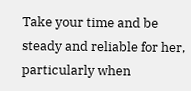Take your time and be steady and reliable for her, particularly when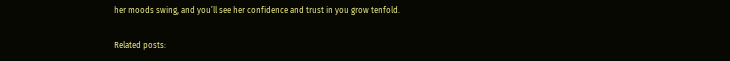her moods swing, and you’ll see her confidence and trust in you grow tenfold.

Related posts: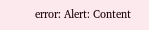error: Alert: Content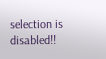selection is disabled!!